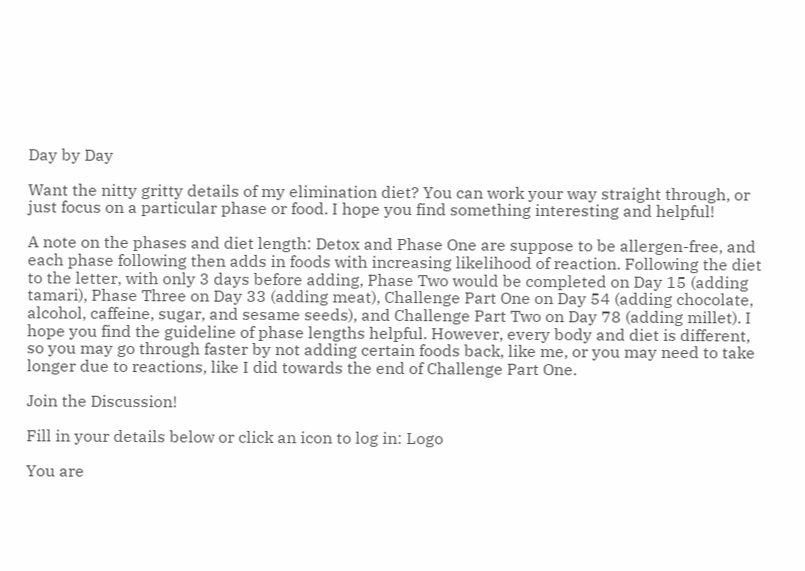Day by Day

Want the nitty gritty details of my elimination diet? You can work your way straight through, or just focus on a particular phase or food. I hope you find something interesting and helpful!

A note on the phases and diet length: Detox and Phase One are suppose to be allergen-free, and each phase following then adds in foods with increasing likelihood of reaction. Following the diet to the letter, with only 3 days before adding, Phase Two would be completed on Day 15 (adding tamari), Phase Three on Day 33 (adding meat), Challenge Part One on Day 54 (adding chocolate, alcohol, caffeine, sugar, and sesame seeds), and Challenge Part Two on Day 78 (adding millet). I hope you find the guideline of phase lengths helpful. However, every body and diet is different, so you may go through faster by not adding certain foods back, like me, or you may need to take longer due to reactions, like I did towards the end of Challenge Part One.

Join the Discussion!

Fill in your details below or click an icon to log in: Logo

You are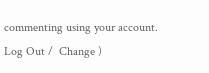commenting using your account. Log Out /  Change )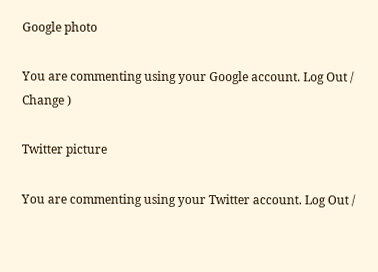Google photo

You are commenting using your Google account. Log Out /  Change )

Twitter picture

You are commenting using your Twitter account. Log Out /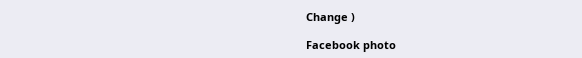Change )

Facebook photo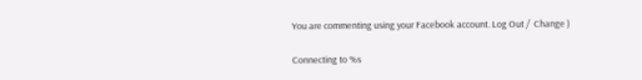You are commenting using your Facebook account. Log Out /  Change )

Connecting to %s